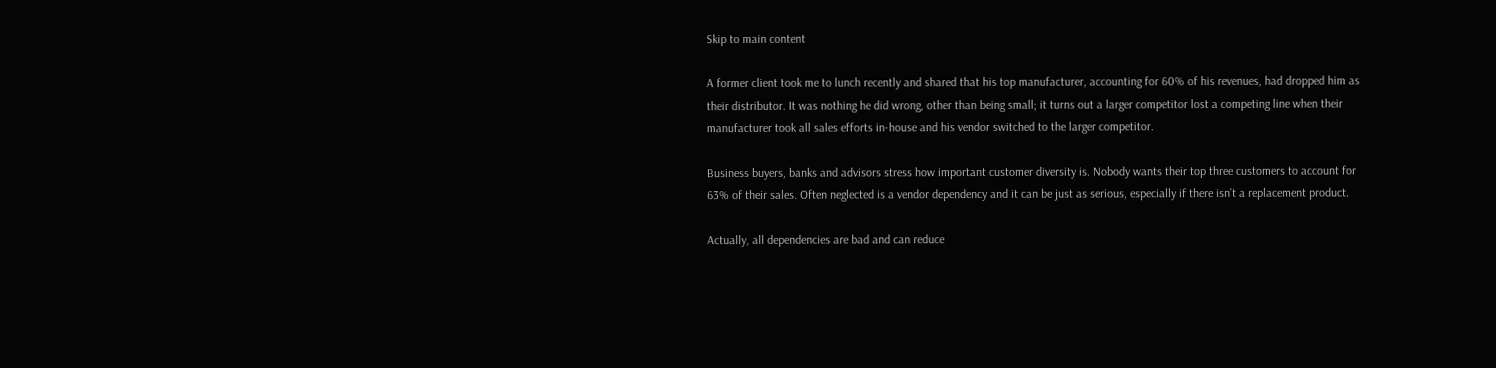Skip to main content

A former client took me to lunch recently and shared that his top manufacturer, accounting for 60% of his revenues, had dropped him as their distributor. It was nothing he did wrong, other than being small; it turns out a larger competitor lost a competing line when their manufacturer took all sales efforts in-house and his vendor switched to the larger competitor.

Business buyers, banks and advisors stress how important customer diversity is. Nobody wants their top three customers to account for 63% of their sales. Often neglected is a vendor dependency and it can be just as serious, especially if there isn’t a replacement product.

Actually, all dependencies are bad and can reduce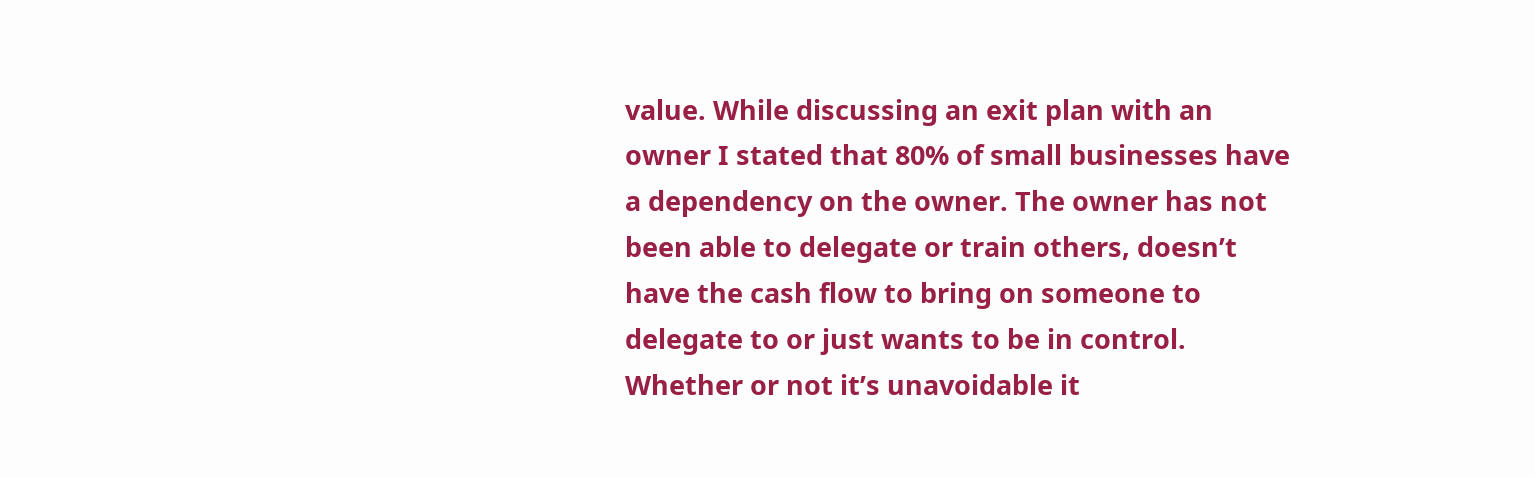value. While discussing an exit plan with an owner I stated that 80% of small businesses have a dependency on the owner. The owner has not been able to delegate or train others, doesn’t have the cash flow to bring on someone to delegate to or just wants to be in control. Whether or not it’s unavoidable it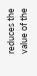reduces the value of the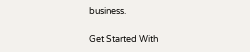business.

Get Started With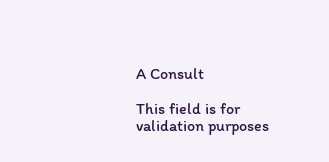A Consult

This field is for validation purposes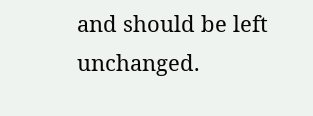and should be left unchanged.